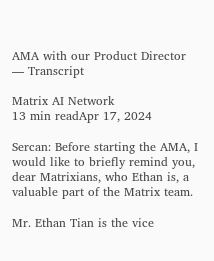AMA with our Product Director — Transcript

Matrix AI Network
13 min readApr 17, 2024

Sercan: Before starting the AMA, I would like to briefly remind you, dear Matrixians, who Ethan is, a valuable part of the Matrix team.

Mr. Ethan Tian is the vice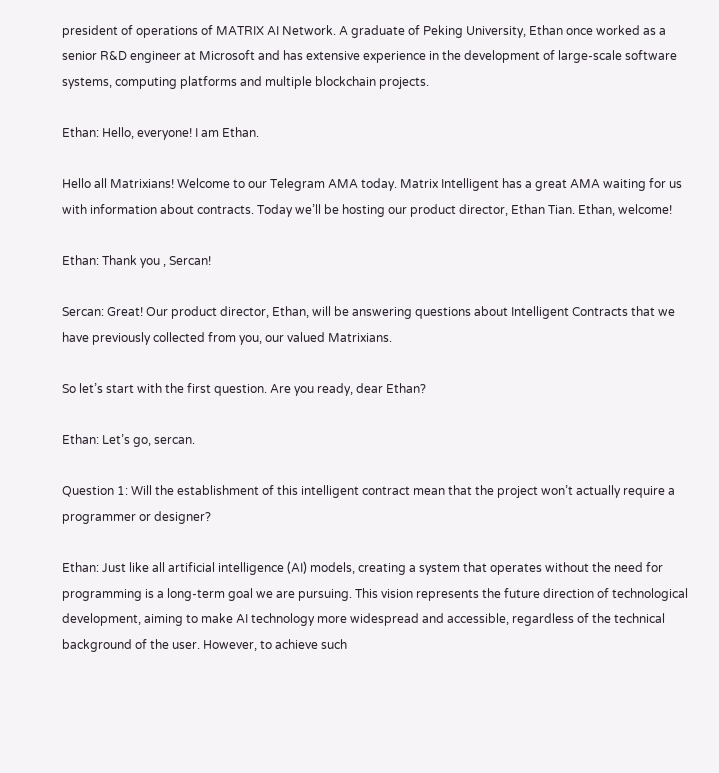president of operations of MATRIX AI Network. A graduate of Peking University, Ethan once worked as a senior R&D engineer at Microsoft and has extensive experience in the development of large-scale software systems, computing platforms and multiple blockchain projects.

Ethan: Hello, everyone! I am Ethan.

Hello all Matrixians! Welcome to our Telegram AMA today. Matrix Intelligent has a great AMA waiting for us with information about contracts. Today we’ll be hosting our product director, Ethan Tian. Ethan, welcome!

Ethan: Thank you , Sercan!

Sercan: Great! Our product director, Ethan, will be answering questions about Intelligent Contracts that we have previously collected from you, our valued Matrixians.

So let’s start with the first question. Are you ready, dear Ethan?

Ethan: Let’s go, sercan.

Question 1: Will the establishment of this intelligent contract mean that the project won’t actually require a programmer or designer?

Ethan: Just like all artificial intelligence (AI) models, creating a system that operates without the need for programming is a long-term goal we are pursuing. This vision represents the future direction of technological development, aiming to make AI technology more widespread and accessible, regardless of the technical background of the user. However, to achieve such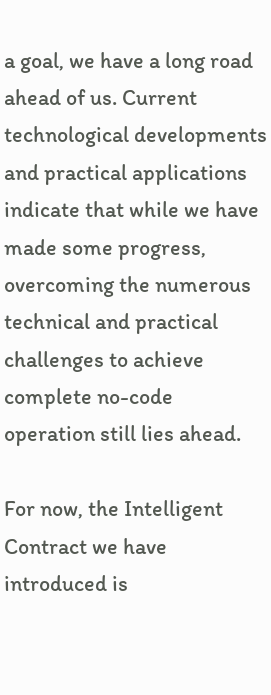a goal, we have a long road ahead of us. Current technological developments and practical applications indicate that while we have made some progress, overcoming the numerous technical and practical challenges to achieve complete no-code operation still lies ahead.

For now, the Intelligent Contract we have introduced is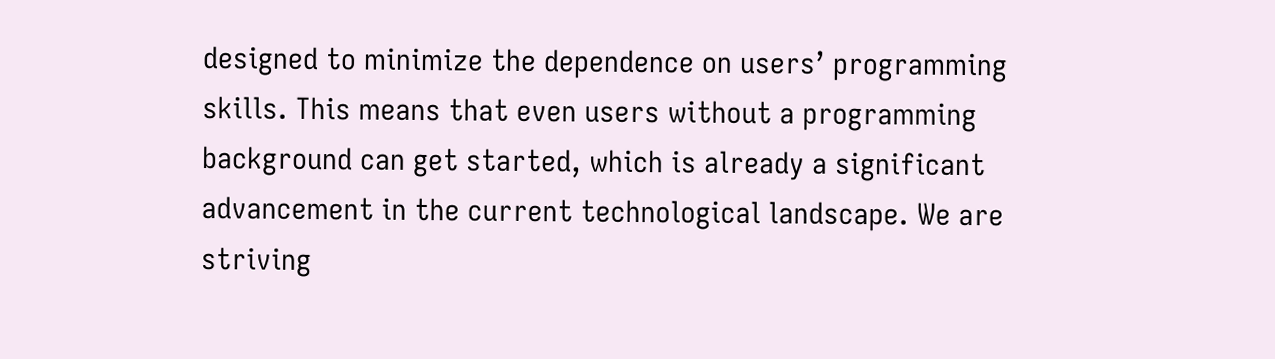designed to minimize the dependence on users’ programming skills. This means that even users without a programming background can get started, which is already a significant advancement in the current technological landscape. We are striving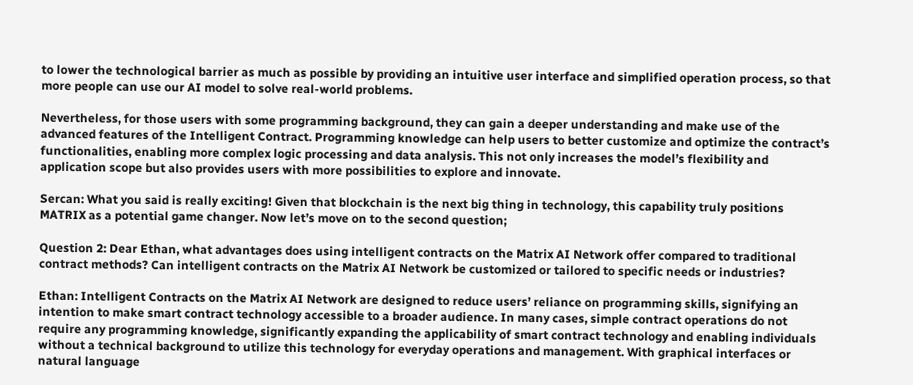to lower the technological barrier as much as possible by providing an intuitive user interface and simplified operation process, so that more people can use our AI model to solve real-world problems.

Nevertheless, for those users with some programming background, they can gain a deeper understanding and make use of the advanced features of the Intelligent Contract. Programming knowledge can help users to better customize and optimize the contract’s functionalities, enabling more complex logic processing and data analysis. This not only increases the model’s flexibility and application scope but also provides users with more possibilities to explore and innovate.

Sercan: What you said is really exciting! Given that blockchain is the next big thing in technology, this capability truly positions MATRIX as a potential game changer. Now let’s move on to the second question;

Question 2: Dear Ethan, what advantages does using intelligent contracts on the Matrix AI Network offer compared to traditional contract methods? Can intelligent contracts on the Matrix AI Network be customized or tailored to specific needs or industries?

Ethan: Intelligent Contracts on the Matrix AI Network are designed to reduce users’ reliance on programming skills, signifying an intention to make smart contract technology accessible to a broader audience. In many cases, simple contract operations do not require any programming knowledge, significantly expanding the applicability of smart contract technology and enabling individuals without a technical background to utilize this technology for everyday operations and management. With graphical interfaces or natural language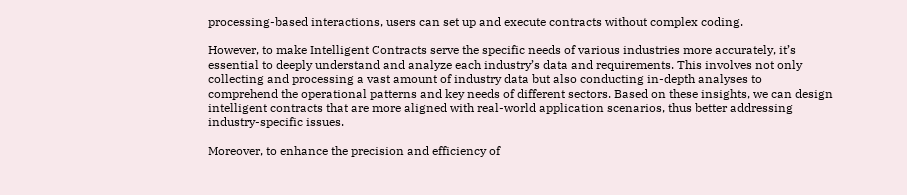processing-based interactions, users can set up and execute contracts without complex coding.

However, to make Intelligent Contracts serve the specific needs of various industries more accurately, it’s essential to deeply understand and analyze each industry’s data and requirements. This involves not only collecting and processing a vast amount of industry data but also conducting in-depth analyses to comprehend the operational patterns and key needs of different sectors. Based on these insights, we can design intelligent contracts that are more aligned with real-world application scenarios, thus better addressing industry-specific issues.

Moreover, to enhance the precision and efficiency of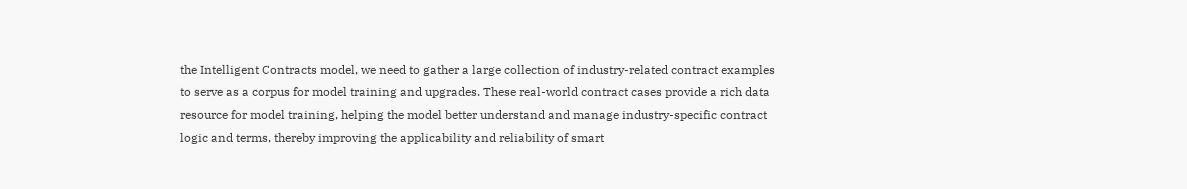the Intelligent Contracts model, we need to gather a large collection of industry-related contract examples to serve as a corpus for model training and upgrades. These real-world contract cases provide a rich data resource for model training, helping the model better understand and manage industry-specific contract logic and terms, thereby improving the applicability and reliability of smart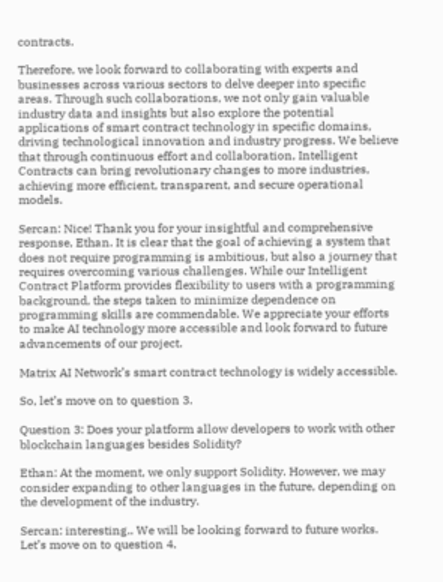contracts.

Therefore, we look forward to collaborating with experts and businesses across various sectors to delve deeper into specific areas. Through such collaborations, we not only gain valuable industry data and insights but also explore the potential applications of smart contract technology in specific domains, driving technological innovation and industry progress. We believe that through continuous effort and collaboration, Intelligent Contracts can bring revolutionary changes to more industries, achieving more efficient, transparent, and secure operational models.

Sercan: Nice! Thank you for your insightful and comprehensive response, Ethan. It is clear that the goal of achieving a system that does not require programming is ambitious, but also a journey that requires overcoming various challenges. While our Intelligent Contract Platform provides flexibility to users with a programming background, the steps taken to minimize dependence on programming skills are commendable. We appreciate your efforts to make AI technology more accessible and look forward to future advancements of our project.

Matrix AI Network’s smart contract technology is widely accessible.

So, let’s move on to question 3.

Question 3: Does your platform allow developers to work with other blockchain languages besides Solidity?

Ethan: At the moment, we only support Solidity. However, we may consider expanding to other languages in the future, depending on the development of the industry.

Sercan: interesting.. We will be looking forward to future works. Let’s move on to question 4.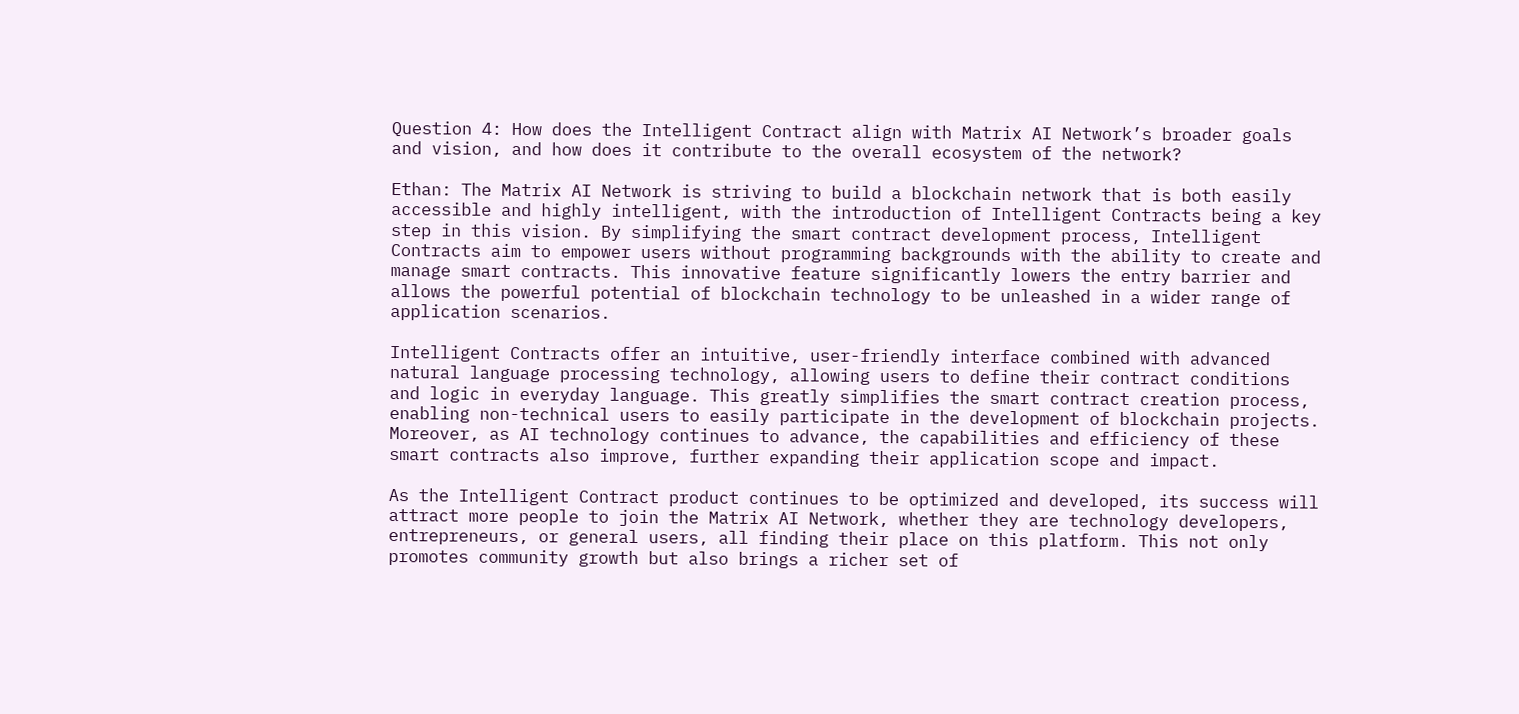Question 4: How does the Intelligent Contract align with Matrix AI Network’s broader goals and vision, and how does it contribute to the overall ecosystem of the network?

Ethan: The Matrix AI Network is striving to build a blockchain network that is both easily accessible and highly intelligent, with the introduction of Intelligent Contracts being a key step in this vision. By simplifying the smart contract development process, Intelligent Contracts aim to empower users without programming backgrounds with the ability to create and manage smart contracts. This innovative feature significantly lowers the entry barrier and allows the powerful potential of blockchain technology to be unleashed in a wider range of application scenarios.

Intelligent Contracts offer an intuitive, user-friendly interface combined with advanced natural language processing technology, allowing users to define their contract conditions and logic in everyday language. This greatly simplifies the smart contract creation process, enabling non-technical users to easily participate in the development of blockchain projects. Moreover, as AI technology continues to advance, the capabilities and efficiency of these smart contracts also improve, further expanding their application scope and impact.

As the Intelligent Contract product continues to be optimized and developed, its success will attract more people to join the Matrix AI Network, whether they are technology developers, entrepreneurs, or general users, all finding their place on this platform. This not only promotes community growth but also brings a richer set of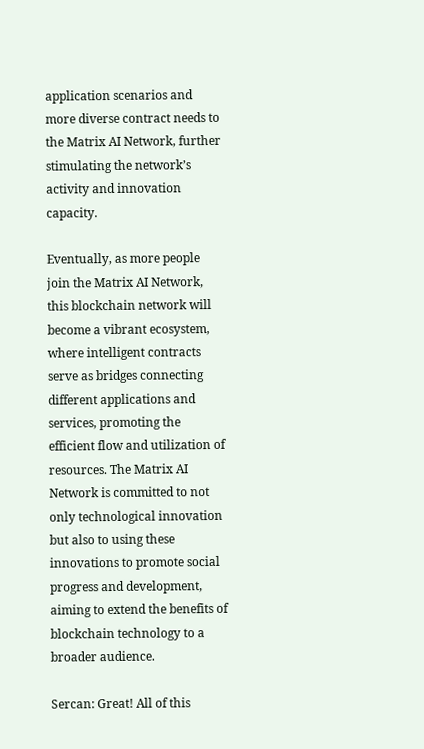application scenarios and more diverse contract needs to the Matrix AI Network, further stimulating the network’s activity and innovation capacity.

Eventually, as more people join the Matrix AI Network, this blockchain network will become a vibrant ecosystem, where intelligent contracts serve as bridges connecting different applications and services, promoting the efficient flow and utilization of resources. The Matrix AI Network is committed to not only technological innovation but also to using these innovations to promote social progress and development, aiming to extend the benefits of blockchain technology to a broader audience.

Sercan: Great! All of this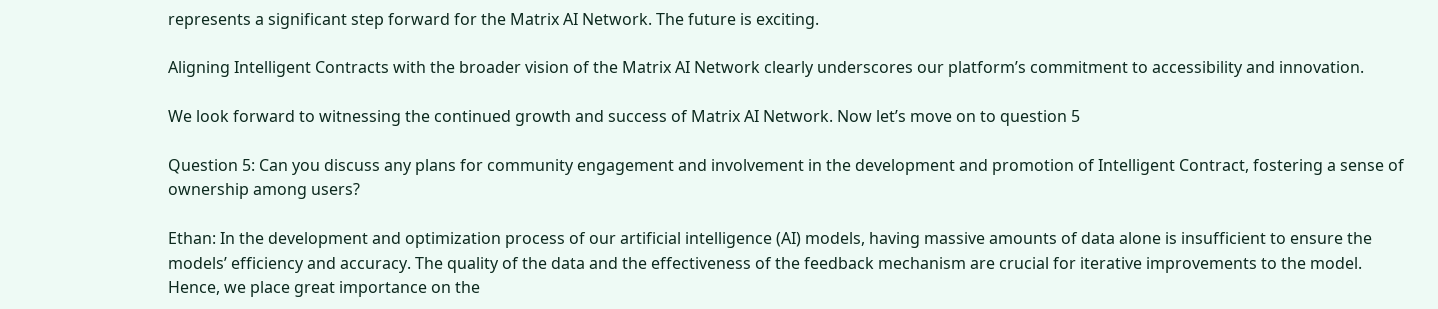represents a significant step forward for the Matrix AI Network. The future is exciting.

Aligning Intelligent Contracts with the broader vision of the Matrix AI Network clearly underscores our platform’s commitment to accessibility and innovation.

We look forward to witnessing the continued growth and success of Matrix AI Network. Now let’s move on to question 5

Question 5: Can you discuss any plans for community engagement and involvement in the development and promotion of Intelligent Contract, fostering a sense of ownership among users?

Ethan: In the development and optimization process of our artificial intelligence (AI) models, having massive amounts of data alone is insufficient to ensure the models’ efficiency and accuracy. The quality of the data and the effectiveness of the feedback mechanism are crucial for iterative improvements to the model. Hence, we place great importance on the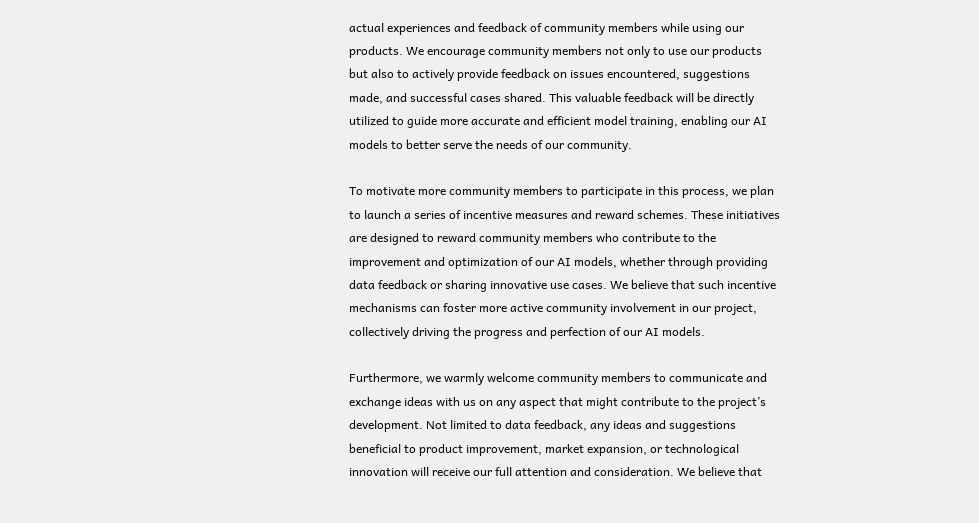actual experiences and feedback of community members while using our products. We encourage community members not only to use our products but also to actively provide feedback on issues encountered, suggestions made, and successful cases shared. This valuable feedback will be directly utilized to guide more accurate and efficient model training, enabling our AI models to better serve the needs of our community.

To motivate more community members to participate in this process, we plan to launch a series of incentive measures and reward schemes. These initiatives are designed to reward community members who contribute to the improvement and optimization of our AI models, whether through providing data feedback or sharing innovative use cases. We believe that such incentive mechanisms can foster more active community involvement in our project, collectively driving the progress and perfection of our AI models.

Furthermore, we warmly welcome community members to communicate and exchange ideas with us on any aspect that might contribute to the project’s development. Not limited to data feedback, any ideas and suggestions beneficial to product improvement, market expansion, or technological innovation will receive our full attention and consideration. We believe that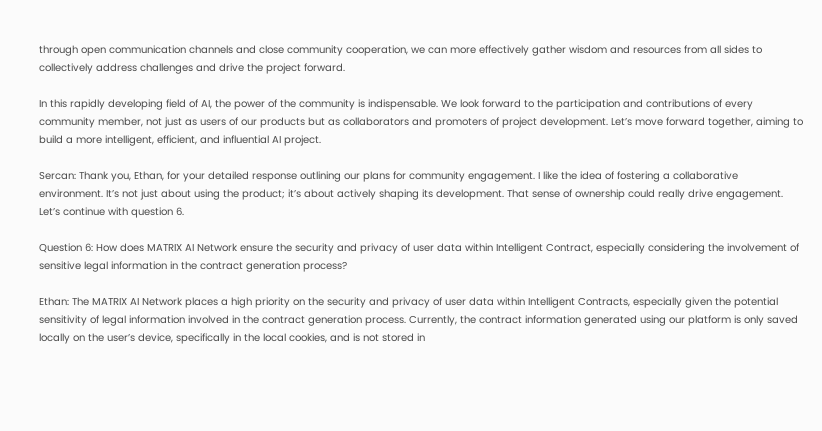through open communication channels and close community cooperation, we can more effectively gather wisdom and resources from all sides to collectively address challenges and drive the project forward.

In this rapidly developing field of AI, the power of the community is indispensable. We look forward to the participation and contributions of every community member, not just as users of our products but as collaborators and promoters of project development. Let’s move forward together, aiming to build a more intelligent, efficient, and influential AI project.

Sercan: Thank you, Ethan, for your detailed response outlining our plans for community engagement. I like the idea of fostering a collaborative environment. It’s not just about using the product; it’s about actively shaping its development. That sense of ownership could really drive engagement. Let’s continue with question 6.

Question 6: How does MATRIX AI Network ensure the security and privacy of user data within Intelligent Contract, especially considering the involvement of sensitive legal information in the contract generation process?

Ethan: The MATRIX AI Network places a high priority on the security and privacy of user data within Intelligent Contracts, especially given the potential sensitivity of legal information involved in the contract generation process. Currently, the contract information generated using our platform is only saved locally on the user’s device, specifically in the local cookies, and is not stored in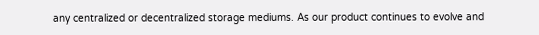any centralized or decentralized storage mediums. As our product continues to evolve and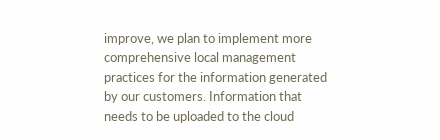improve, we plan to implement more comprehensive local management practices for the information generated by our customers. Information that needs to be uploaded to the cloud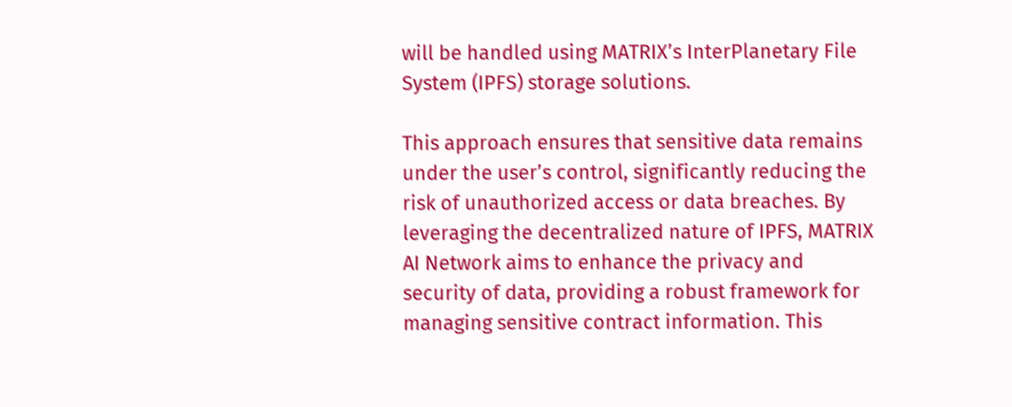will be handled using MATRIX’s InterPlanetary File System (IPFS) storage solutions.

This approach ensures that sensitive data remains under the user’s control, significantly reducing the risk of unauthorized access or data breaches. By leveraging the decentralized nature of IPFS, MATRIX AI Network aims to enhance the privacy and security of data, providing a robust framework for managing sensitive contract information. This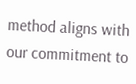method aligns with our commitment to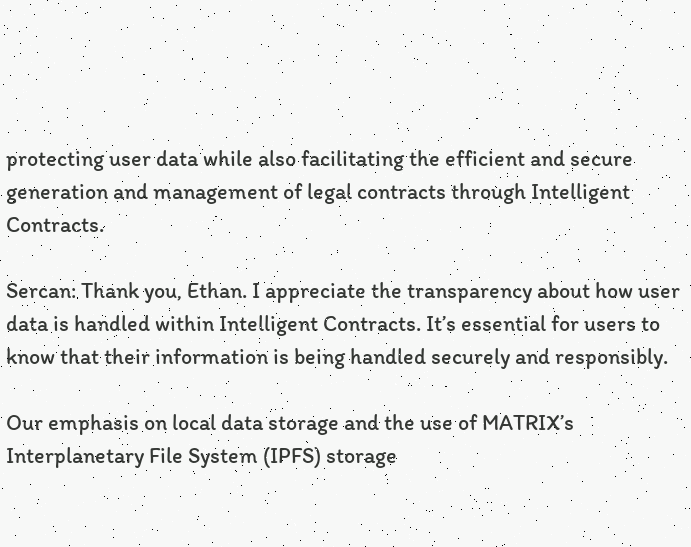protecting user data while also facilitating the efficient and secure generation and management of legal contracts through Intelligent Contracts.

Sercan: Thank you, Ethan. I appreciate the transparency about how user data is handled within Intelligent Contracts. It’s essential for users to know that their information is being handled securely and responsibly.

Our emphasis on local data storage and the use of MATRIX’s Interplanetary File System (IPFS) storage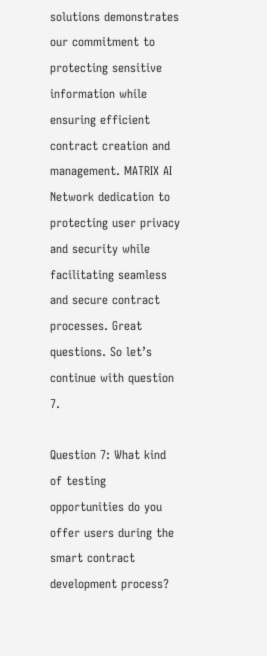solutions demonstrates our commitment to protecting sensitive information while ensuring efficient contract creation and management. MATRIX AI Network dedication to protecting user privacy and security while facilitating seamless and secure contract processes. Great questions. So let’s continue with question 7.

Question 7: What kind of testing opportunities do you offer users during the smart contract development process?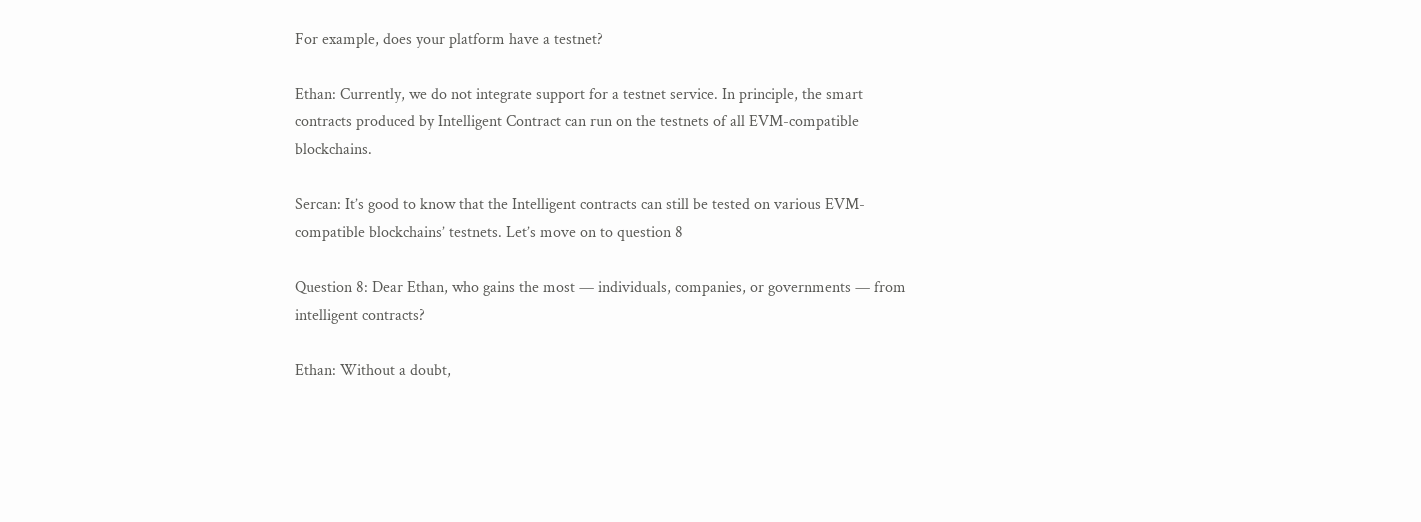For example, does your platform have a testnet?

Ethan: Currently, we do not integrate support for a testnet service. In principle, the smart contracts produced by Intelligent Contract can run on the testnets of all EVM-compatible blockchains.

Sercan: It’s good to know that the Intelligent contracts can still be tested on various EVM-compatible blockchains’ testnets. Let’s move on to question 8

Question 8: Dear Ethan, who gains the most — individuals, companies, or governments — from intelligent contracts?

Ethan: Without a doubt,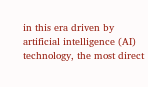in this era driven by artificial intelligence (AI) technology, the most direct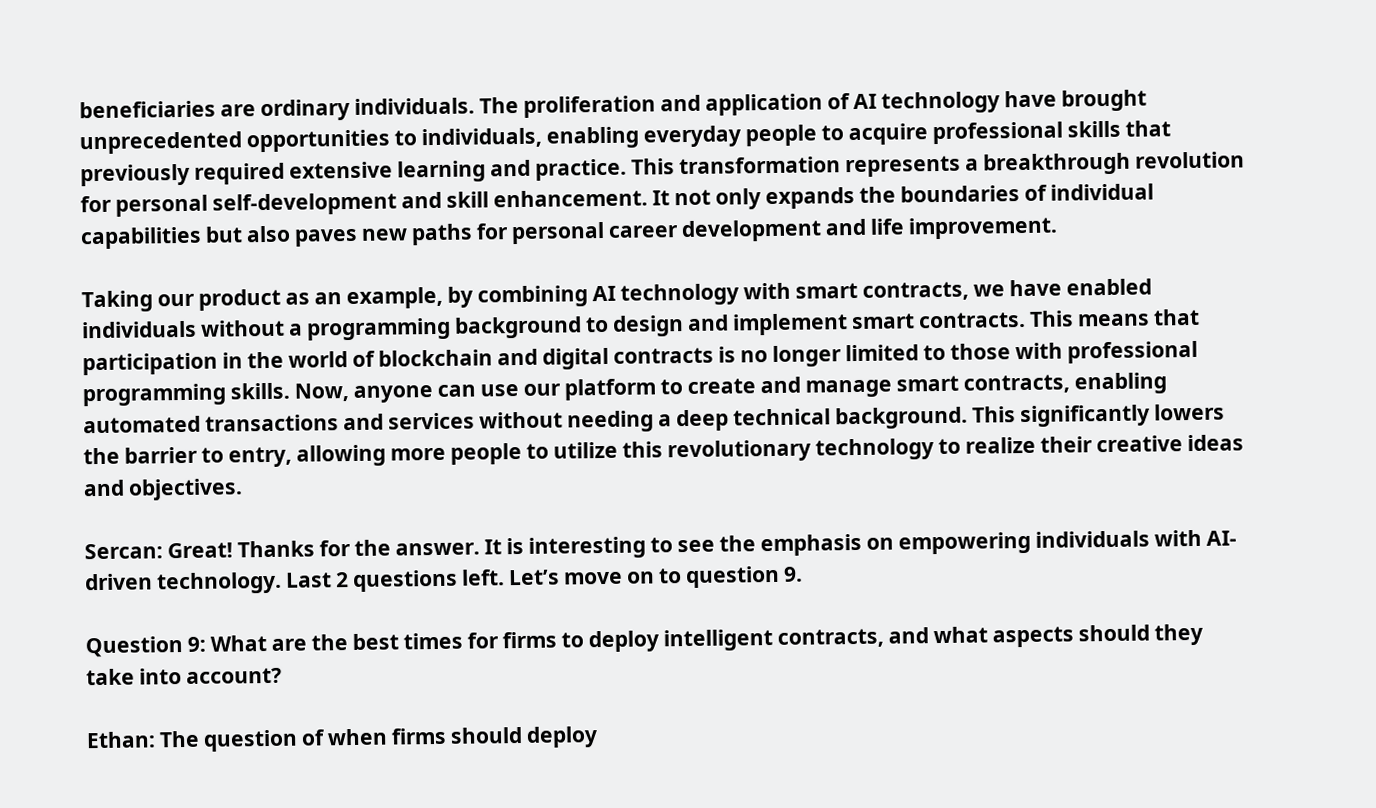beneficiaries are ordinary individuals. The proliferation and application of AI technology have brought unprecedented opportunities to individuals, enabling everyday people to acquire professional skills that previously required extensive learning and practice. This transformation represents a breakthrough revolution for personal self-development and skill enhancement. It not only expands the boundaries of individual capabilities but also paves new paths for personal career development and life improvement.

Taking our product as an example, by combining AI technology with smart contracts, we have enabled individuals without a programming background to design and implement smart contracts. This means that participation in the world of blockchain and digital contracts is no longer limited to those with professional programming skills. Now, anyone can use our platform to create and manage smart contracts, enabling automated transactions and services without needing a deep technical background. This significantly lowers the barrier to entry, allowing more people to utilize this revolutionary technology to realize their creative ideas and objectives.

Sercan: Great! Thanks for the answer. It is interesting to see the emphasis on empowering individuals with AI-driven technology. Last 2 questions left. Let’s move on to question 9.

Question 9: What are the best times for firms to deploy intelligent contracts, and what aspects should they take into account?

Ethan: The question of when firms should deploy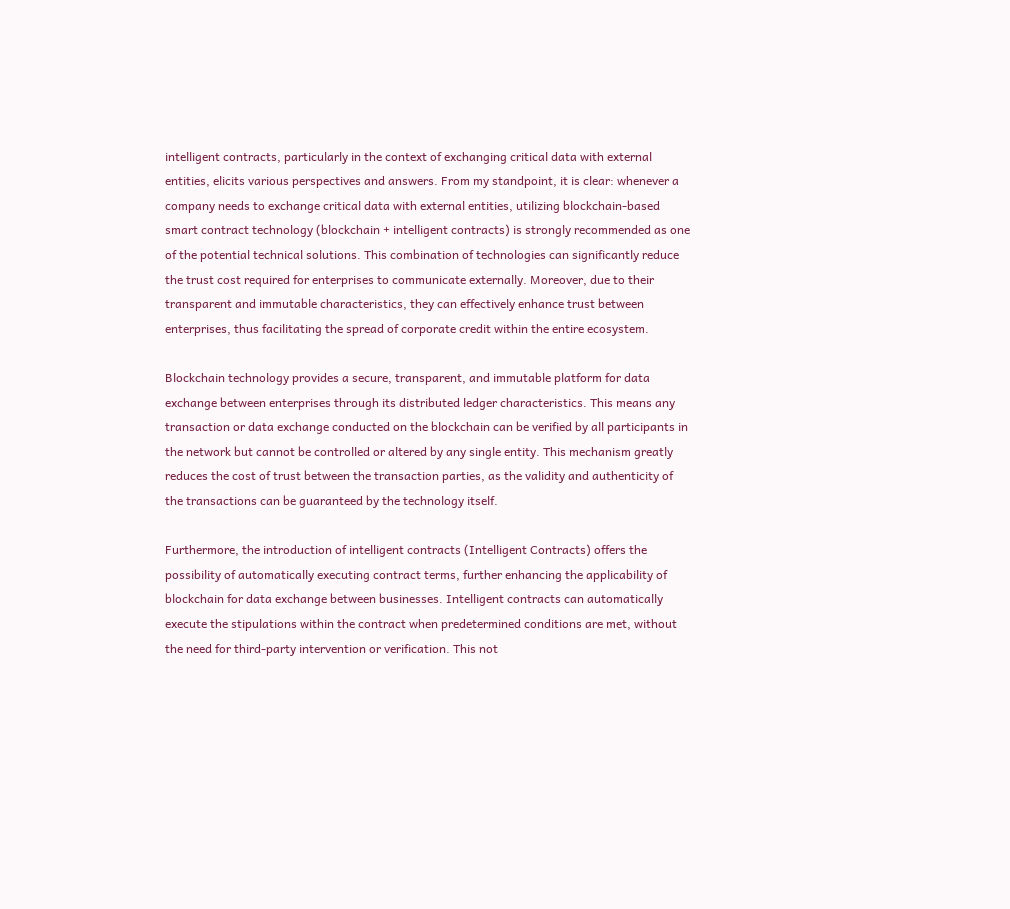intelligent contracts, particularly in the context of exchanging critical data with external entities, elicits various perspectives and answers. From my standpoint, it is clear: whenever a company needs to exchange critical data with external entities, utilizing blockchain-based smart contract technology (blockchain + intelligent contracts) is strongly recommended as one of the potential technical solutions. This combination of technologies can significantly reduce the trust cost required for enterprises to communicate externally. Moreover, due to their transparent and immutable characteristics, they can effectively enhance trust between enterprises, thus facilitating the spread of corporate credit within the entire ecosystem.

Blockchain technology provides a secure, transparent, and immutable platform for data exchange between enterprises through its distributed ledger characteristics. This means any transaction or data exchange conducted on the blockchain can be verified by all participants in the network but cannot be controlled or altered by any single entity. This mechanism greatly reduces the cost of trust between the transaction parties, as the validity and authenticity of the transactions can be guaranteed by the technology itself.

Furthermore, the introduction of intelligent contracts (Intelligent Contracts) offers the possibility of automatically executing contract terms, further enhancing the applicability of blockchain for data exchange between businesses. Intelligent contracts can automatically execute the stipulations within the contract when predetermined conditions are met, without the need for third-party intervention or verification. This not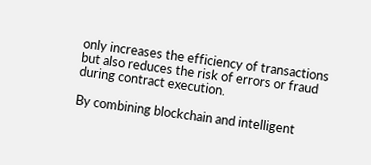only increases the efficiency of transactions but also reduces the risk of errors or fraud during contract execution.

By combining blockchain and intelligent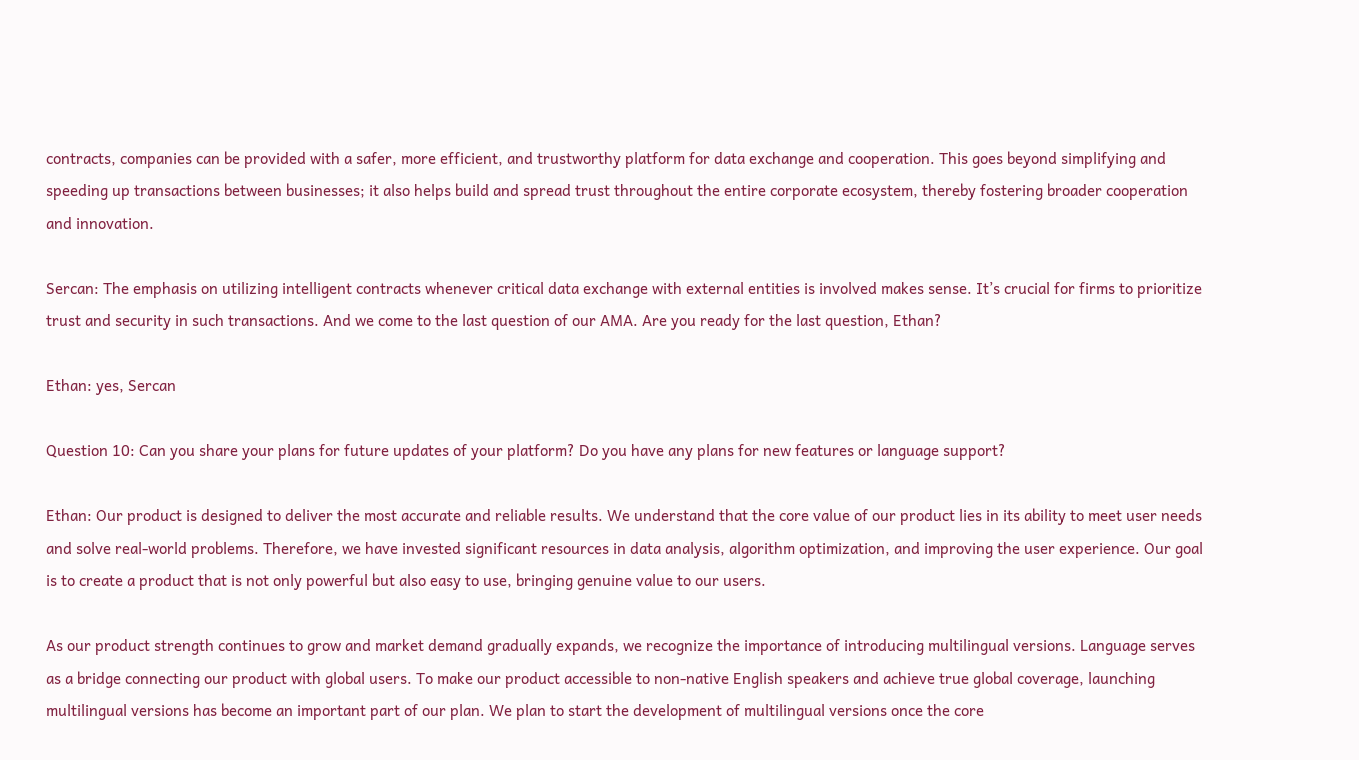contracts, companies can be provided with a safer, more efficient, and trustworthy platform for data exchange and cooperation. This goes beyond simplifying and speeding up transactions between businesses; it also helps build and spread trust throughout the entire corporate ecosystem, thereby fostering broader cooperation and innovation.

Sercan: The emphasis on utilizing intelligent contracts whenever critical data exchange with external entities is involved makes sense. It’s crucial for firms to prioritize trust and security in such transactions. And we come to the last question of our AMA. Are you ready for the last question, Ethan?

Ethan: yes, Sercan

Question 10: Can you share your plans for future updates of your platform? Do you have any plans for new features or language support?

Ethan: Our product is designed to deliver the most accurate and reliable results. We understand that the core value of our product lies in its ability to meet user needs and solve real-world problems. Therefore, we have invested significant resources in data analysis, algorithm optimization, and improving the user experience. Our goal is to create a product that is not only powerful but also easy to use, bringing genuine value to our users.

As our product strength continues to grow and market demand gradually expands, we recognize the importance of introducing multilingual versions. Language serves as a bridge connecting our product with global users. To make our product accessible to non-native English speakers and achieve true global coverage, launching multilingual versions has become an important part of our plan. We plan to start the development of multilingual versions once the core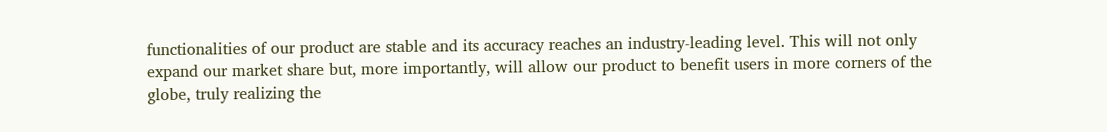functionalities of our product are stable and its accuracy reaches an industry-leading level. This will not only expand our market share but, more importantly, will allow our product to benefit users in more corners of the globe, truly realizing the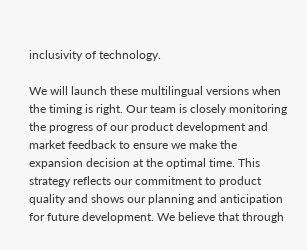inclusivity of technology.

We will launch these multilingual versions when the timing is right. Our team is closely monitoring the progress of our product development and market feedback to ensure we make the expansion decision at the optimal time. This strategy reflects our commitment to product quality and shows our planning and anticipation for future development. We believe that through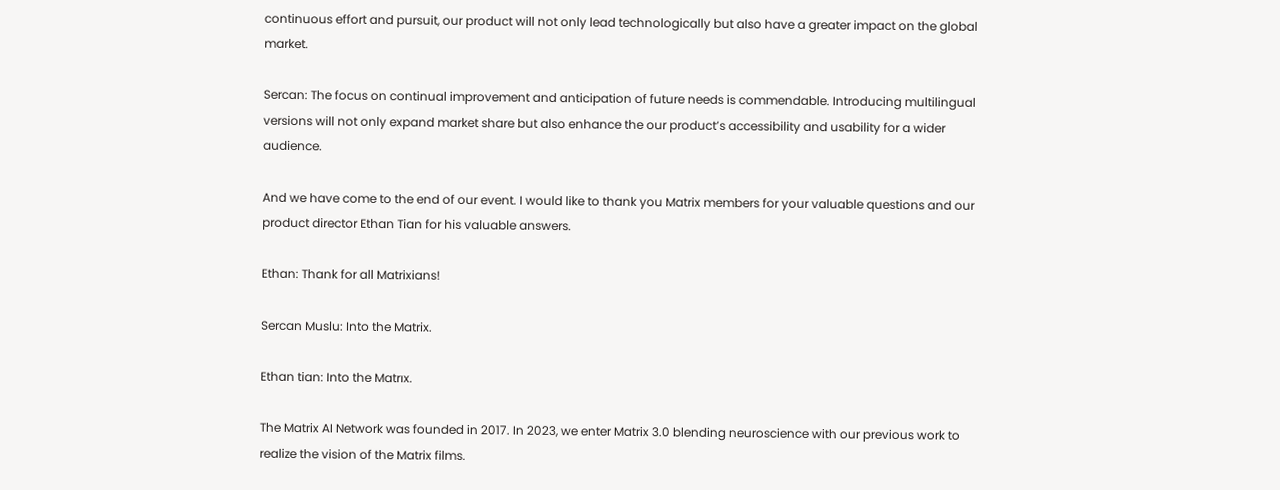continuous effort and pursuit, our product will not only lead technologically but also have a greater impact on the global market.

Sercan: The focus on continual improvement and anticipation of future needs is commendable. Introducing multilingual versions will not only expand market share but also enhance the our product’s accessibility and usability for a wider audience.

And we have come to the end of our event. I would like to thank you Matrix members for your valuable questions and our product director Ethan Tian for his valuable answers.

Ethan: Thank for all Matrixians!

Sercan Muslu: Into the Matrix.

Ethan tian: Into the Matrıx.

The Matrix AI Network was founded in 2017. In 2023, we enter Matrix 3.0 blending neuroscience with our previous work to realize the vision of the Matrix films.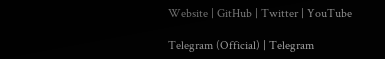Website | GitHub | Twitter | YouTube

Telegram (Official) | Telegram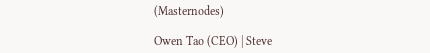(Masternodes)

Owen Tao (CEO) | Steve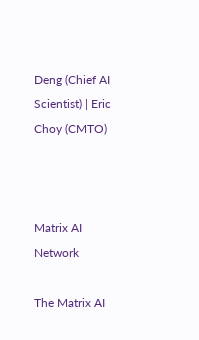Deng (Chief AI Scientist) | Eric Choy (CMTO)



Matrix AI Network

The Matrix AI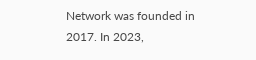Network was founded in 2017. In 2023,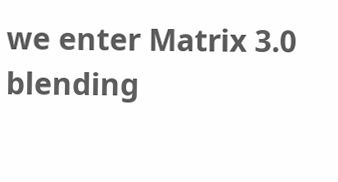we enter Matrix 3.0 blending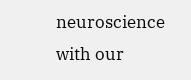neuroscience with our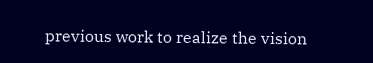previous work to realize the vision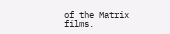of the Matrix films.